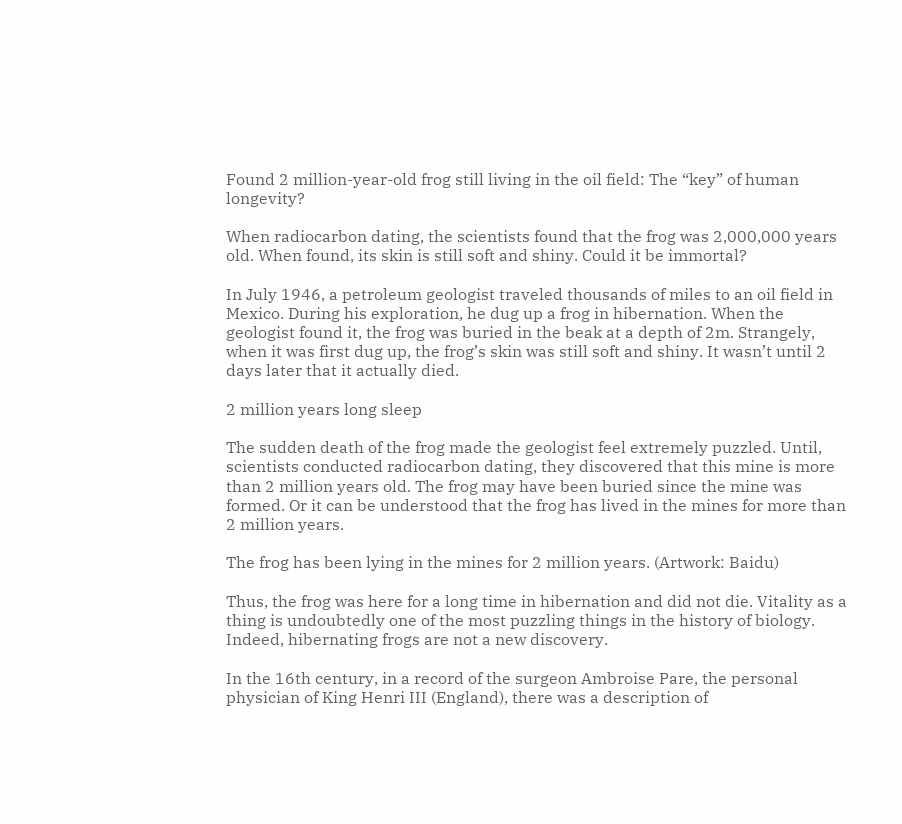Found 2 million-year-old frog still living in the oil field: The “key” of human longevity?

When radiocarbon dating, the scientists found that the frog was 2,000,000 years old. When found, its skin is still soft and shiny. Could it be immortal?

In July 1946, a petroleum geologist traveled thousands of miles to an oil field in Mexico. During his exploration, he dug up a frog in hibernation. When the geologist found it, the frog was buried in the beak at a depth of 2m. Strangely, when it was first dug up, the frog’s skin was still soft and shiny. It wasn’t until 2 days later that it actually died.

2 million years long sleep

The sudden death of the frog made the geologist feel extremely puzzled. Until, scientists conducted radiocarbon dating, they discovered that this mine is more than 2 million years old. The frog may have been buried since the mine was formed. Or it can be understood that the frog has lived in the mines for more than 2 million years.

The frog has been lying in the mines for 2 million years. (Artwork: Baidu)

Thus, the frog was here for a long time in hibernation and did not die. Vitality as a thing is undoubtedly one of the most puzzling things in the history of biology. Indeed, hibernating frogs are not a new discovery.

In the 16th century, in a record of the surgeon Ambroise Pare, the personal physician of King Henri III (England), there was a description of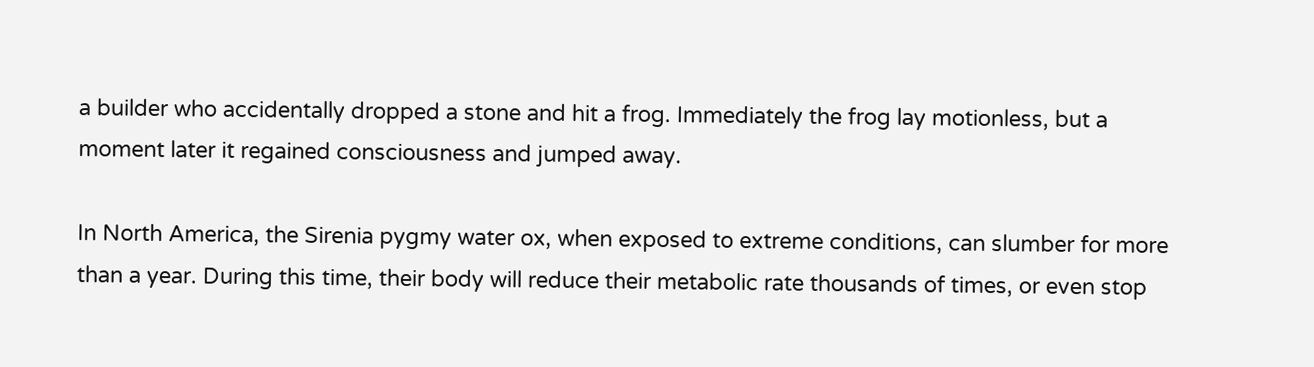a builder who accidentally dropped a stone and hit a frog. Immediately the frog lay motionless, but a moment later it regained consciousness and jumped away.

In North America, the Sirenia pygmy water ox, when exposed to extreme conditions, can slumber for more than a year. During this time, their body will reduce their metabolic rate thousands of times, or even stop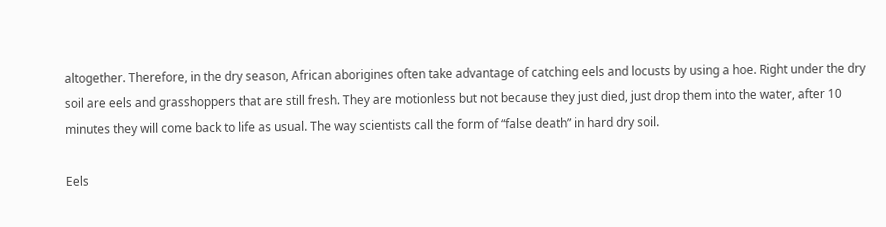altogether. Therefore, in the dry season, African aborigines often take advantage of catching eels and locusts by using a hoe. Right under the dry soil are eels and grasshoppers that are still fresh. They are motionless but not because they just died, just drop them into the water, after 10 minutes they will come back to life as usual. The way scientists call the form of “false death” in hard dry soil.

Eels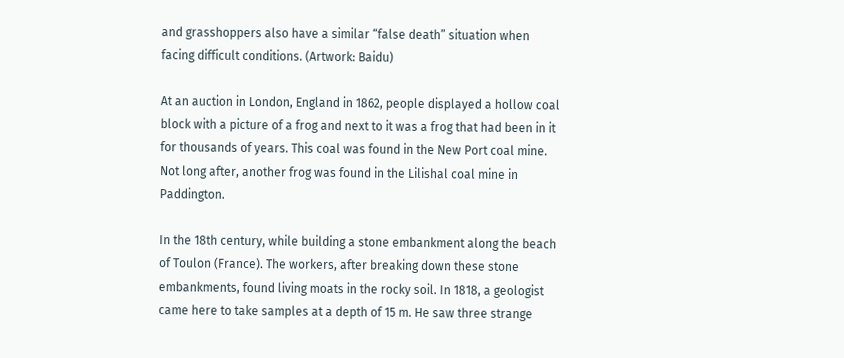and grasshoppers also have a similar “false death” situation when facing difficult conditions. (Artwork: Baidu)

At an auction in London, England in 1862, people displayed a hollow coal block with a picture of a frog and next to it was a frog that had been in it for thousands of years. This coal was found in the New Port coal mine. Not long after, another frog was found in the Lilishal coal mine in Paddington.

In the 18th century, while building a stone embankment along the beach of Toulon (France). The workers, after breaking down these stone embankments, found living moats in the rocky soil. In 1818, a geologist came here to take samples at a depth of 15 m. He saw three strange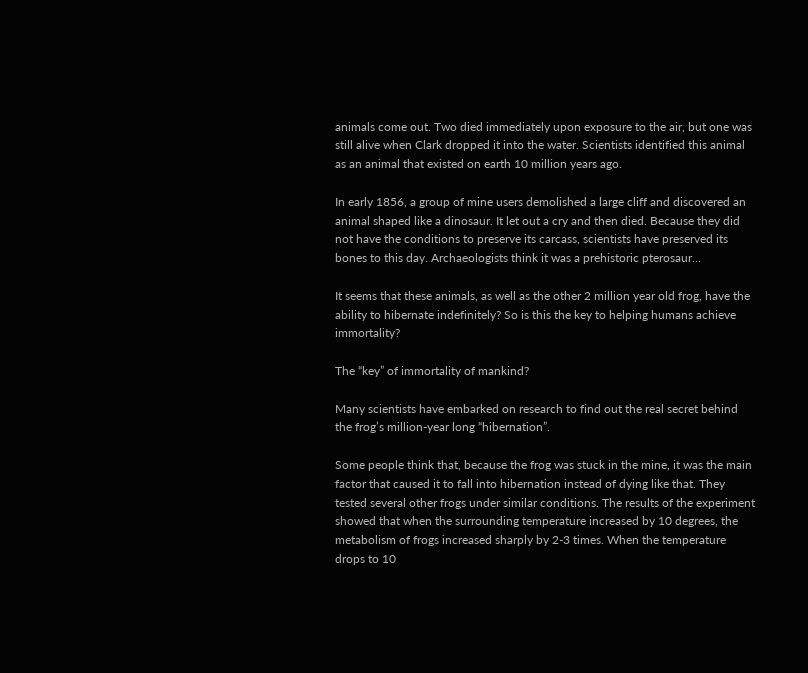animals come out. Two died immediately upon exposure to the air, but one was still alive when Clark dropped it into the water. Scientists identified this animal as an animal that existed on earth 10 million years ago.

In early 1856, a group of mine users demolished a large cliff and discovered an animal shaped like a dinosaur. It let out a cry and then died. Because they did not have the conditions to preserve its carcass, scientists have preserved its bones to this day. Archaeologists think it was a prehistoric pterosaur…

It seems that these animals, as well as the other 2 million year old frog, have the ability to hibernate indefinitely? So is this the key to helping humans achieve immortality?

The “key” of immortality of mankind?

Many scientists have embarked on research to find out the real secret behind the frog’s million-year long “hibernation”.

Some people think that, because the frog was stuck in the mine, it was the main factor that caused it to fall into hibernation instead of dying like that. They tested several other frogs under similar conditions. The results of the experiment showed that when the surrounding temperature increased by 10 degrees, the metabolism of frogs increased sharply by 2-3 times. When the temperature drops to 10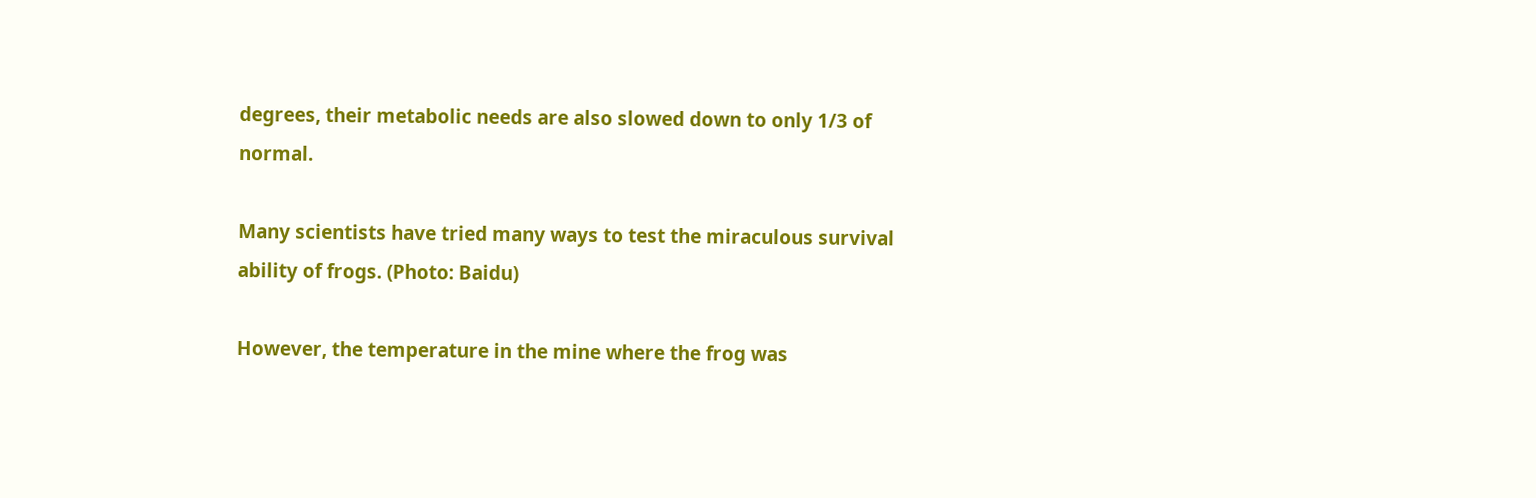degrees, their metabolic needs are also slowed down to only 1/3 of normal.

Many scientists have tried many ways to test the miraculous survival ability of frogs. (Photo: Baidu)

However, the temperature in the mine where the frog was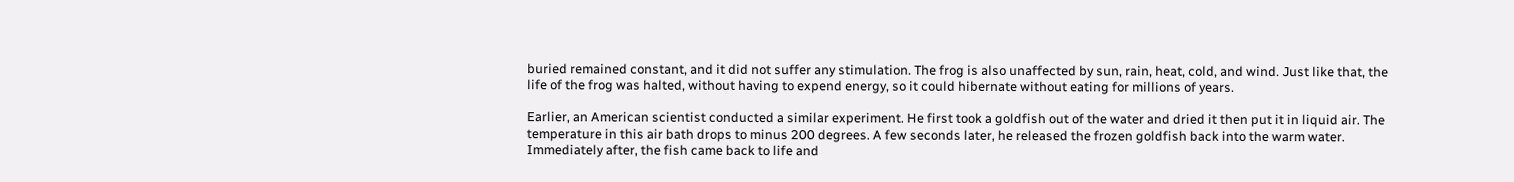buried remained constant, and it did not suffer any stimulation. The frog is also unaffected by sun, rain, heat, cold, and wind. Just like that, the life of the frog was halted, without having to expend energy, so it could hibernate without eating for millions of years.

Earlier, an American scientist conducted a similar experiment. He first took a goldfish out of the water and dried it then put it in liquid air. The temperature in this air bath drops to minus 200 degrees. A few seconds later, he released the frozen goldfish back into the warm water. Immediately after, the fish came back to life and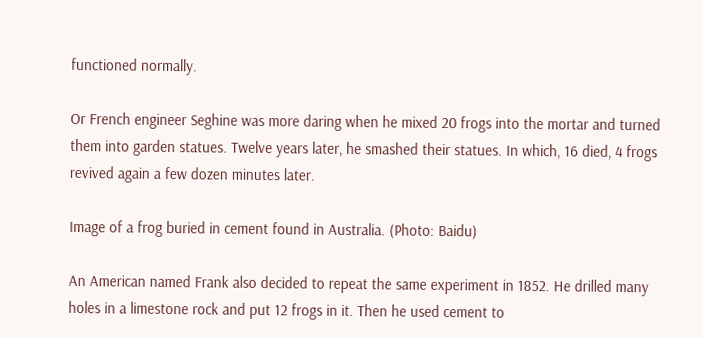functioned normally.

Or French engineer Seghine was more daring when he mixed 20 frogs into the mortar and turned them into garden statues. Twelve years later, he smashed their statues. In which, 16 died, 4 frogs revived again a few dozen minutes later.

Image of a frog buried in cement found in Australia. (Photo: Baidu)

An American named Frank also decided to repeat the same experiment in 1852. He drilled many holes in a limestone rock and put 12 frogs in it. Then he used cement to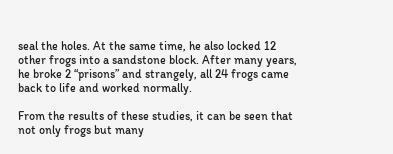seal the holes. At the same time, he also locked 12 other frogs into a sandstone block. After many years, he broke 2 “prisons” and strangely, all 24 frogs came back to life and worked normally.

From the results of these studies, it can be seen that not only frogs but many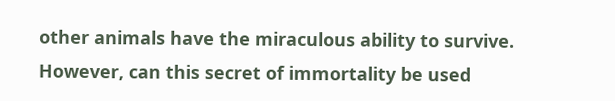other animals have the miraculous ability to survive. However, can this secret of immortality be used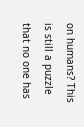on humans? This is still a puzzle that no one has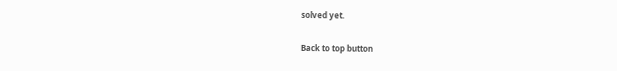solved yet.

Back to top button